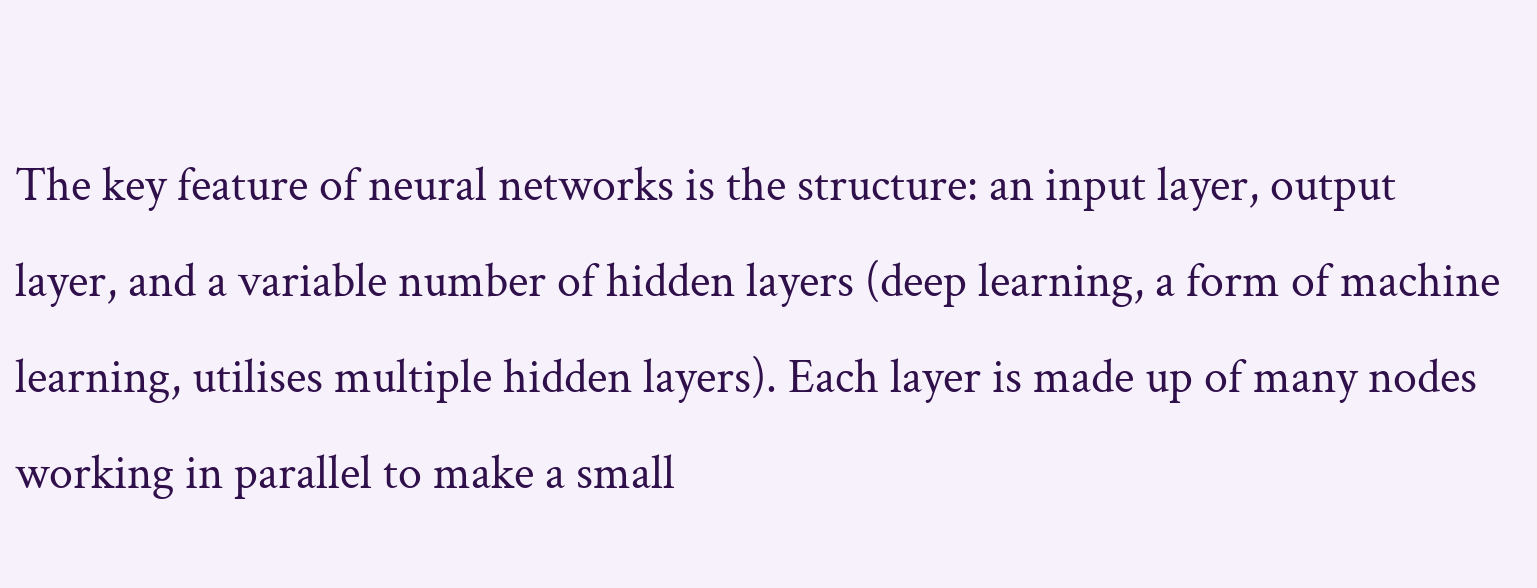The key feature of neural networks is the structure: an input layer, output layer, and a variable number of hidden layers (deep learning, a form of machine learning, utilises multiple hidden layers). Each layer is made up of many nodes working in parallel to make a small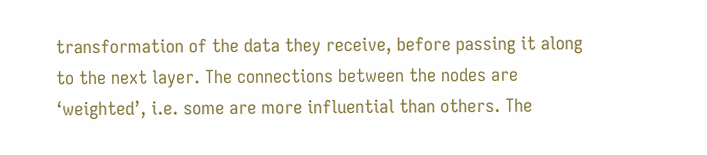transformation of the data they receive, before passing it along to the next layer. The connections between the nodes are ‘weighted’, i.e. some are more influential than others. The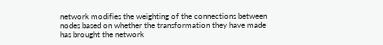network modifies the weighting of the connections between nodes based on whether the transformation they have made has brought the network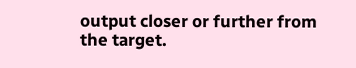output closer or further from the target.